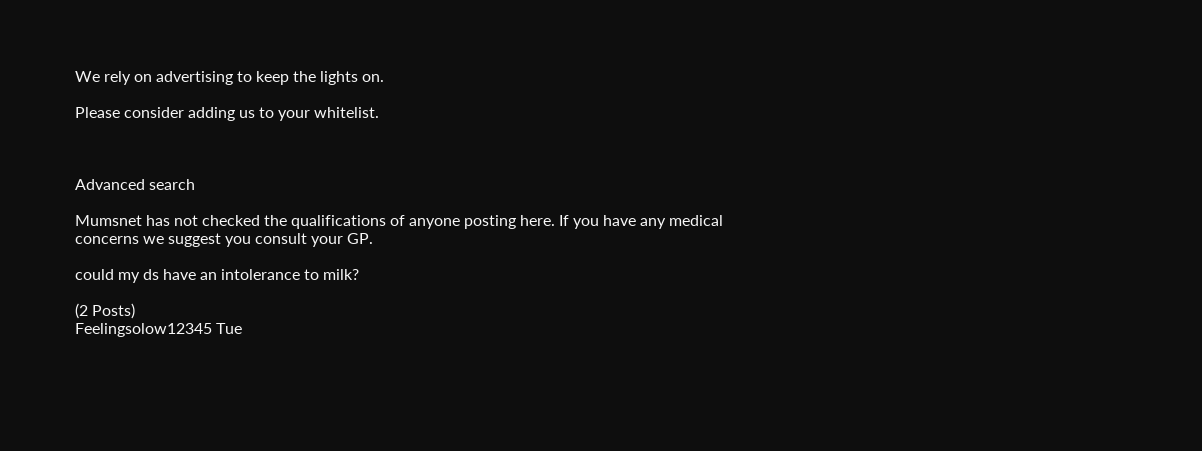We rely on advertising to keep the lights on.

Please consider adding us to your whitelist.



Advanced search

Mumsnet has not checked the qualifications of anyone posting here. If you have any medical concerns we suggest you consult your GP.

could my ds have an intolerance to milk?

(2 Posts)
Feelingsolow12345 Tue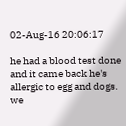02-Aug-16 20:06:17

he had a blood test done and it came back he's allergic to egg and dogs. we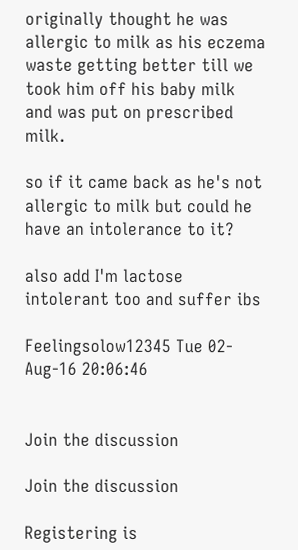originally thought he was allergic to milk as his eczema waste getting better till we took him off his baby milk and was put on prescribed milk.

so if it came back as he's not allergic to milk but could he have an intolerance to it?

also add I'm lactose intolerant too and suffer ibs

Feelingsolow12345 Tue 02-Aug-16 20:06:46


Join the discussion

Join the discussion

Registering is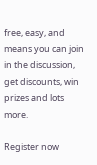free, easy, and means you can join in the discussion, get discounts, win prizes and lots more.

Register now